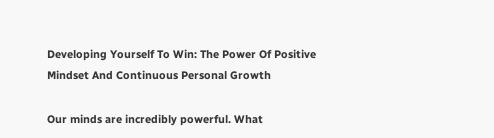Developing Yourself To Win: The Power Of Positive Mindset And Continuous Personal Growth

Our minds are incredibly powerful. What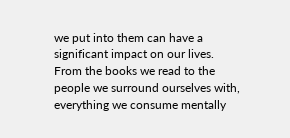we put into them can have a significant impact on our lives. From the books we read to the people we surround ourselves with, everything we consume mentally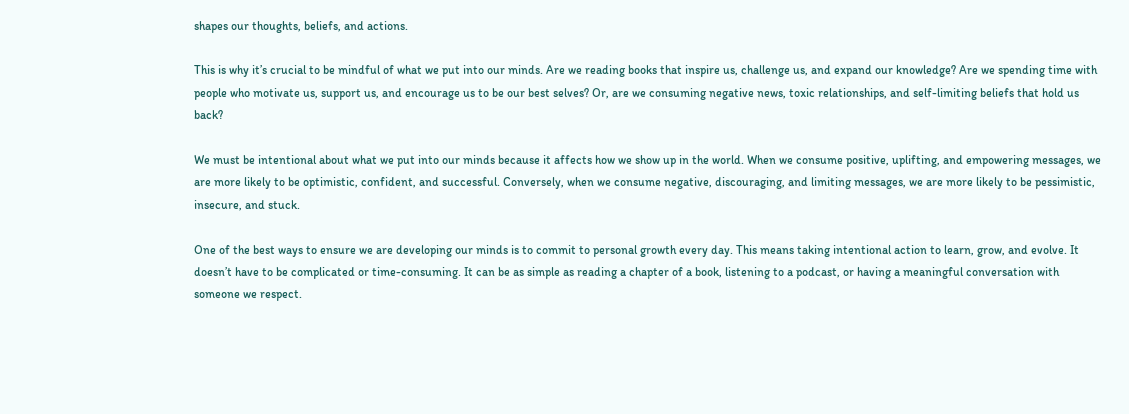shapes our thoughts, beliefs, and actions.

This is why it’s crucial to be mindful of what we put into our minds. Are we reading books that inspire us, challenge us, and expand our knowledge? Are we spending time with people who motivate us, support us, and encourage us to be our best selves? Or, are we consuming negative news, toxic relationships, and self-limiting beliefs that hold us back?

We must be intentional about what we put into our minds because it affects how we show up in the world. When we consume positive, uplifting, and empowering messages, we are more likely to be optimistic, confident, and successful. Conversely, when we consume negative, discouraging, and limiting messages, we are more likely to be pessimistic, insecure, and stuck.

One of the best ways to ensure we are developing our minds is to commit to personal growth every day. This means taking intentional action to learn, grow, and evolve. It doesn’t have to be complicated or time-consuming. It can be as simple as reading a chapter of a book, listening to a podcast, or having a meaningful conversation with someone we respect.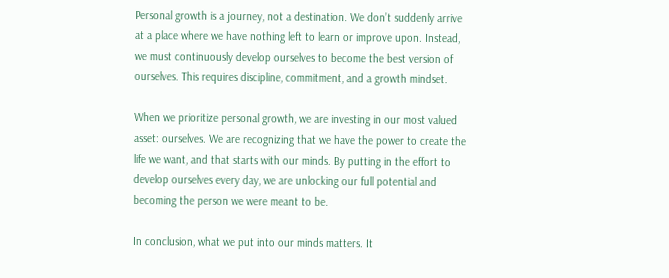Personal growth is a journey, not a destination. We don’t suddenly arrive at a place where we have nothing left to learn or improve upon. Instead, we must continuously develop ourselves to become the best version of ourselves. This requires discipline, commitment, and a growth mindset.

When we prioritize personal growth, we are investing in our most valued asset: ourselves. We are recognizing that we have the power to create the life we want, and that starts with our minds. By putting in the effort to develop ourselves every day, we are unlocking our full potential and becoming the person we were meant to be.

In conclusion, what we put into our minds matters. It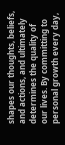shapes our thoughts, beliefs, and actions, and ultimately determines the quality of our lives. By committing to personal growth every day,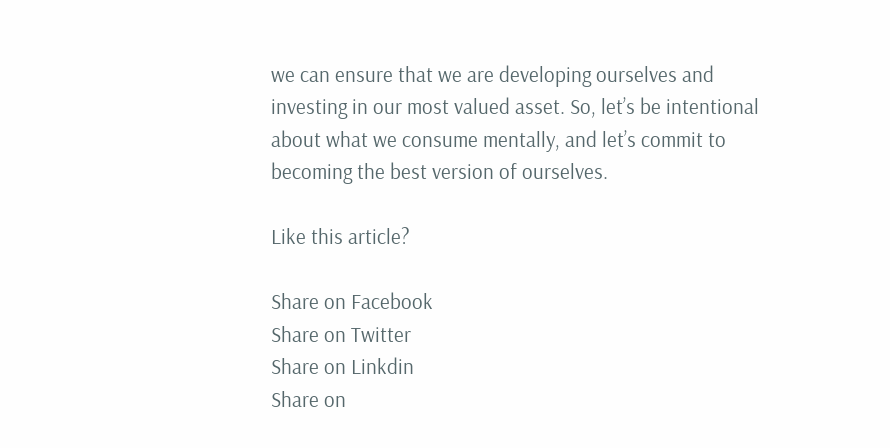we can ensure that we are developing ourselves and investing in our most valued asset. So, let’s be intentional about what we consume mentally, and let’s commit to becoming the best version of ourselves.

Like this article?

Share on Facebook
Share on Twitter
Share on Linkdin
Share on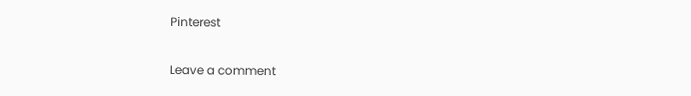Pinterest

Leave a comment